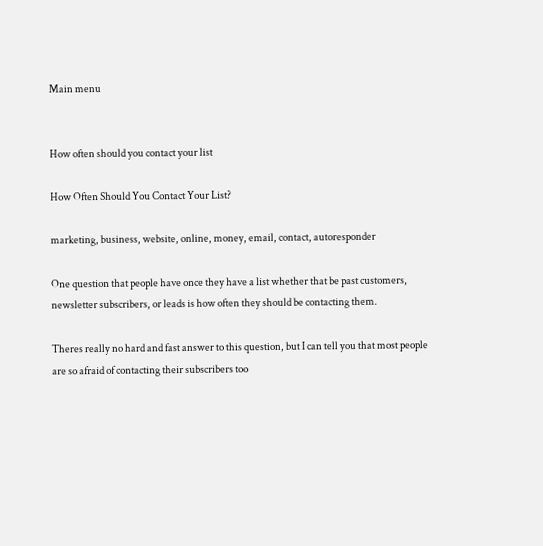Main menu


How often should you contact your list

How Often Should You Contact Your List?

marketing, business, website, online, money, email, contact, autoresponder

One question that people have once they have a list whether that be past customers, newsletter subscribers, or leads is how often they should be contacting them.

Theres really no hard and fast answer to this question, but I can tell you that most people are so afraid of contacting their subscribers too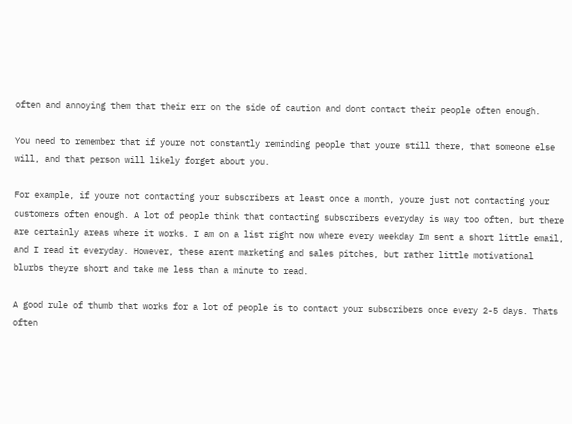often and annoying them that their err on the side of caution and dont contact their people often enough.

You need to remember that if youre not constantly reminding people that youre still there, that someone else will, and that person will likely forget about you.

For example, if youre not contacting your subscribers at least once a month, youre just not contacting your customers often enough. A lot of people think that contacting subscribers everyday is way too often, but there are certainly areas where it works. I am on a list right now where every weekday Im sent a short little email, and I read it everyday. However, these arent marketing and sales pitches, but rather little motivational blurbs theyre short and take me less than a minute to read.

A good rule of thumb that works for a lot of people is to contact your subscribers once every 2-5 days. Thats often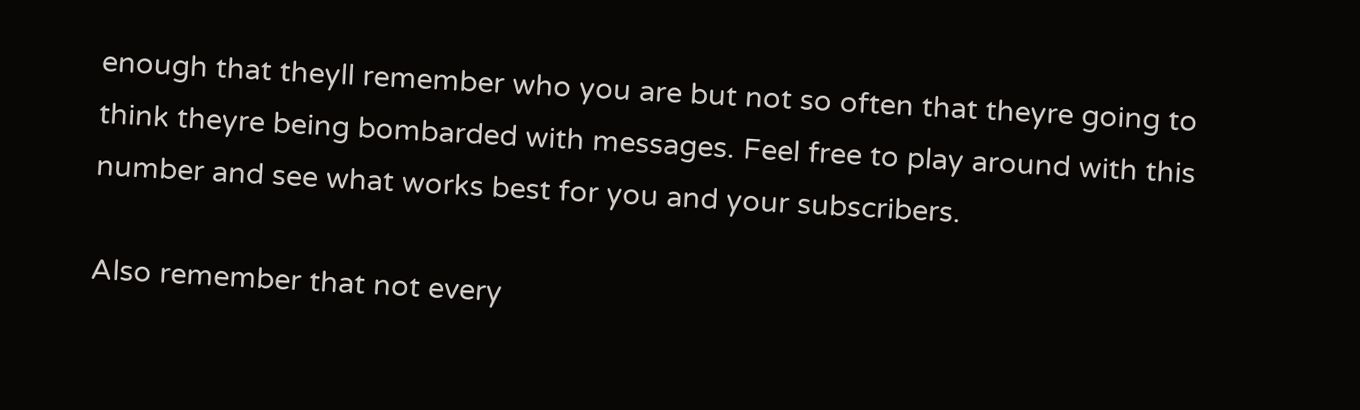enough that theyll remember who you are but not so often that theyre going to think theyre being bombarded with messages. Feel free to play around with this number and see what works best for you and your subscribers.

Also remember that not every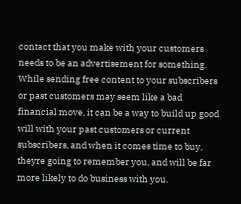contact that you make with your customers needs to be an advertisement for something. While sending free content to your subscribers or past customers may seem like a bad financial move, it can be a way to build up good will with your past customers or current subscribers, and when it comes time to buy, theyre going to remember you, and will be far more likely to do business with you.